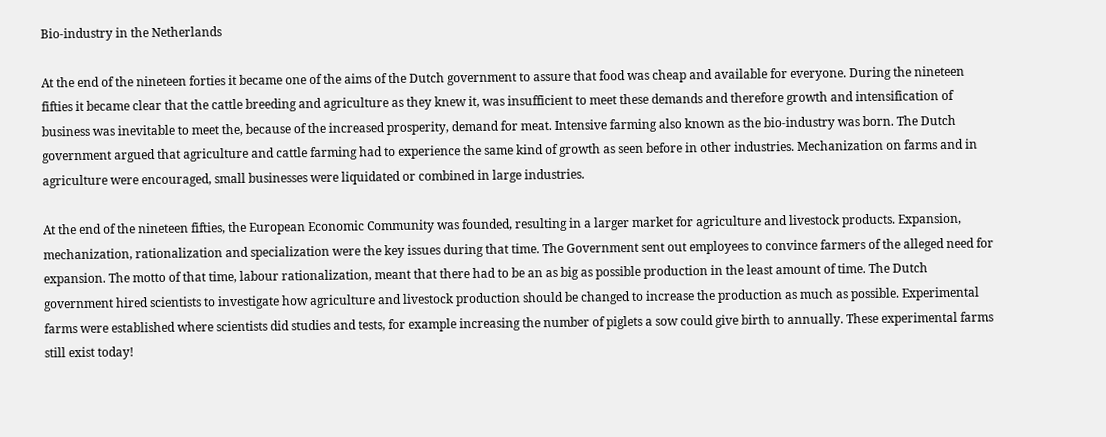Bio-industry in the Netherlands

At the end of the nineteen forties it became one of the aims of the Dutch government to assure that food was cheap and available for everyone. During the nineteen fifties it became clear that the cattle breeding and agriculture as they knew it, was insufficient to meet these demands and therefore growth and intensification of business was inevitable to meet the, because of the increased prosperity, demand for meat. Intensive farming also known as the bio-industry was born. The Dutch government argued that agriculture and cattle farming had to experience the same kind of growth as seen before in other industries. Mechanization on farms and in agriculture were encouraged, small businesses were liquidated or combined in large industries.

At the end of the nineteen fifties, the European Economic Community was founded, resulting in a larger market for agriculture and livestock products. Expansion, mechanization, rationalization and specialization were the key issues during that time. The Government sent out employees to convince farmers of the alleged need for expansion. The motto of that time, labour rationalization, meant that there had to be an as big as possible production in the least amount of time. The Dutch government hired scientists to investigate how agriculture and livestock production should be changed to increase the production as much as possible. Experimental farms were established where scientists did studies and tests, for example increasing the number of piglets a sow could give birth to annually. These experimental farms still exist today!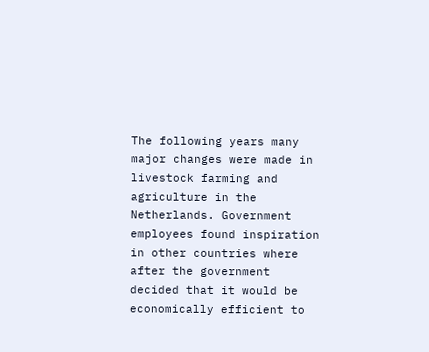The following years many major changes were made in livestock farming and agriculture in the Netherlands. Government employees found inspiration in other countries where after the government decided that it would be economically efficient to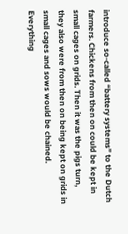introduce so-called “battery systems” to the Dutch farmers. Chickens from then on could be kept in small cages on grids. Then it was the pigs turn, they also were from then on being kept on grids in small cages and sows would be chained. Everything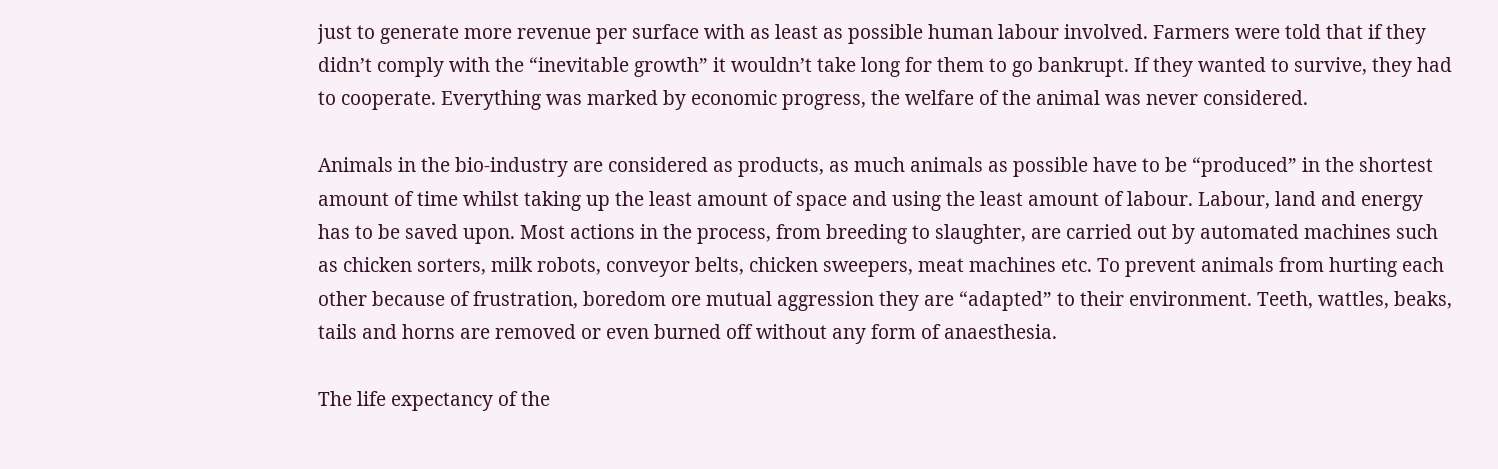just to generate more revenue per surface with as least as possible human labour involved. Farmers were told that if they didn’t comply with the “inevitable growth” it wouldn’t take long for them to go bankrupt. If they wanted to survive, they had to cooperate. Everything was marked by economic progress, the welfare of the animal was never considered.

Animals in the bio-industry are considered as products, as much animals as possible have to be “produced” in the shortest amount of time whilst taking up the least amount of space and using the least amount of labour. Labour, land and energy has to be saved upon. Most actions in the process, from breeding to slaughter, are carried out by automated machines such as chicken sorters, milk robots, conveyor belts, chicken sweepers, meat machines etc. To prevent animals from hurting each other because of frustration, boredom ore mutual aggression they are “adapted” to their environment. Teeth, wattles, beaks, tails and horns are removed or even burned off without any form of anaesthesia.

The life expectancy of the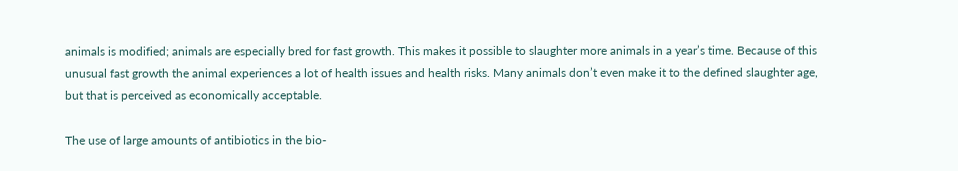animals is modified; animals are especially bred for fast growth. This makes it possible to slaughter more animals in a year’s time. Because of this unusual fast growth the animal experiences a lot of health issues and health risks. Many animals don’t even make it to the defined slaughter age, but that is perceived as economically acceptable.

The use of large amounts of antibiotics in the bio-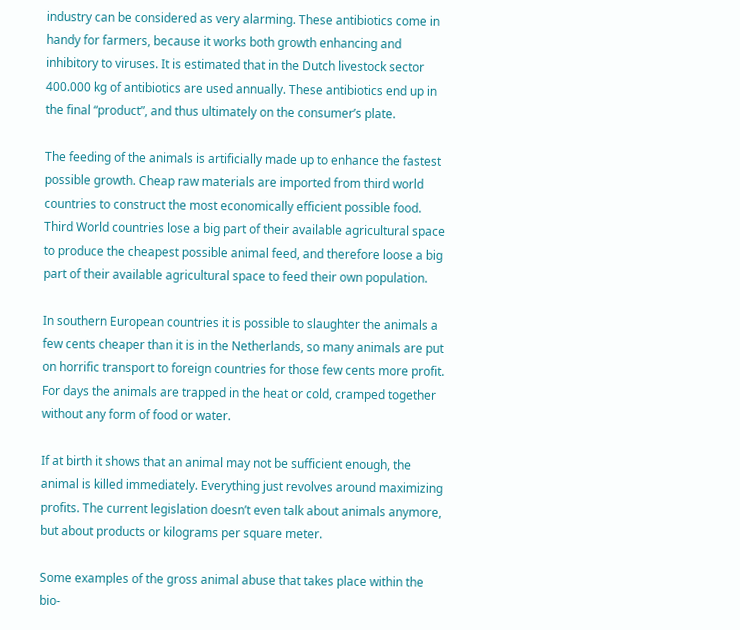industry can be considered as very alarming. These antibiotics come in handy for farmers, because it works both growth enhancing and inhibitory to viruses. It is estimated that in the Dutch livestock sector 400.000 kg of antibiotics are used annually. These antibiotics end up in the final “product”, and thus ultimately on the consumer’s plate.

The feeding of the animals is artificially made up to enhance the fastest possible growth. Cheap raw materials are imported from third world countries to construct the most economically efficient possible food. Third World countries lose a big part of their available agricultural space to produce the cheapest possible animal feed, and therefore loose a big part of their available agricultural space to feed their own population.

In southern European countries it is possible to slaughter the animals a few cents cheaper than it is in the Netherlands, so many animals are put on horrific transport to foreign countries for those few cents more profit. For days the animals are trapped in the heat or cold, cramped together without any form of food or water.

If at birth it shows that an animal may not be sufficient enough, the animal is killed immediately. Everything just revolves around maximizing profits. The current legislation doesn’t even talk about animals anymore, but about products or kilograms per square meter.

Some examples of the gross animal abuse that takes place within the bio-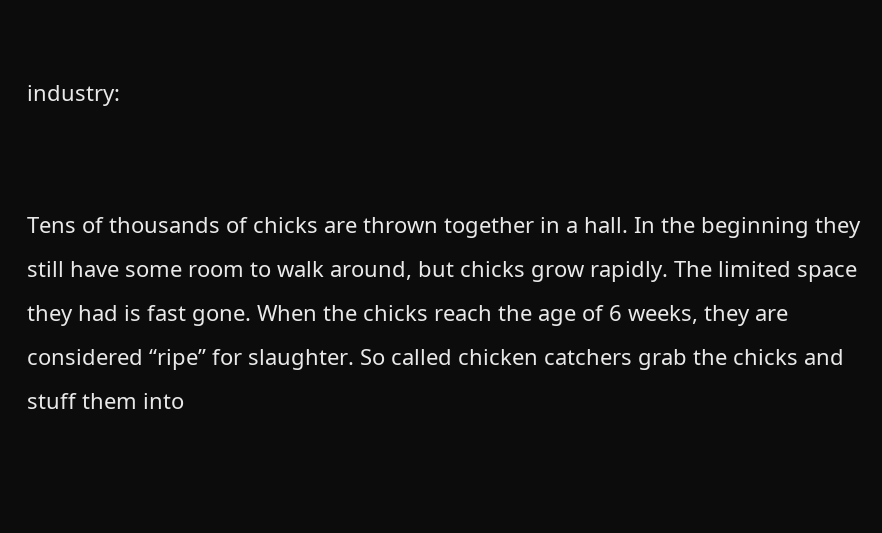industry:


Tens of thousands of chicks are thrown together in a hall. In the beginning they still have some room to walk around, but chicks grow rapidly. The limited space they had is fast gone. When the chicks reach the age of 6 weeks, they are considered “ripe” for slaughter. So called chicken catchers grab the chicks and stuff them into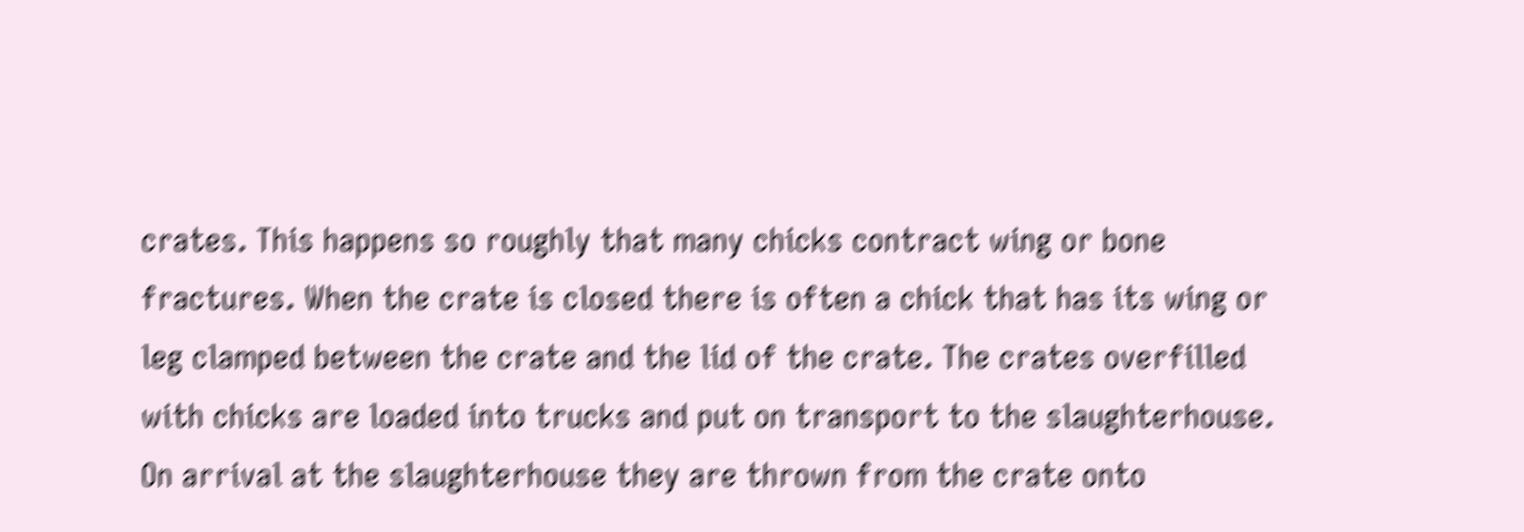crates. This happens so roughly that many chicks contract wing or bone fractures. When the crate is closed there is often a chick that has its wing or leg clamped between the crate and the lid of the crate. The crates overfilled with chicks are loaded into trucks and put on transport to the slaughterhouse. On arrival at the slaughterhouse they are thrown from the crate onto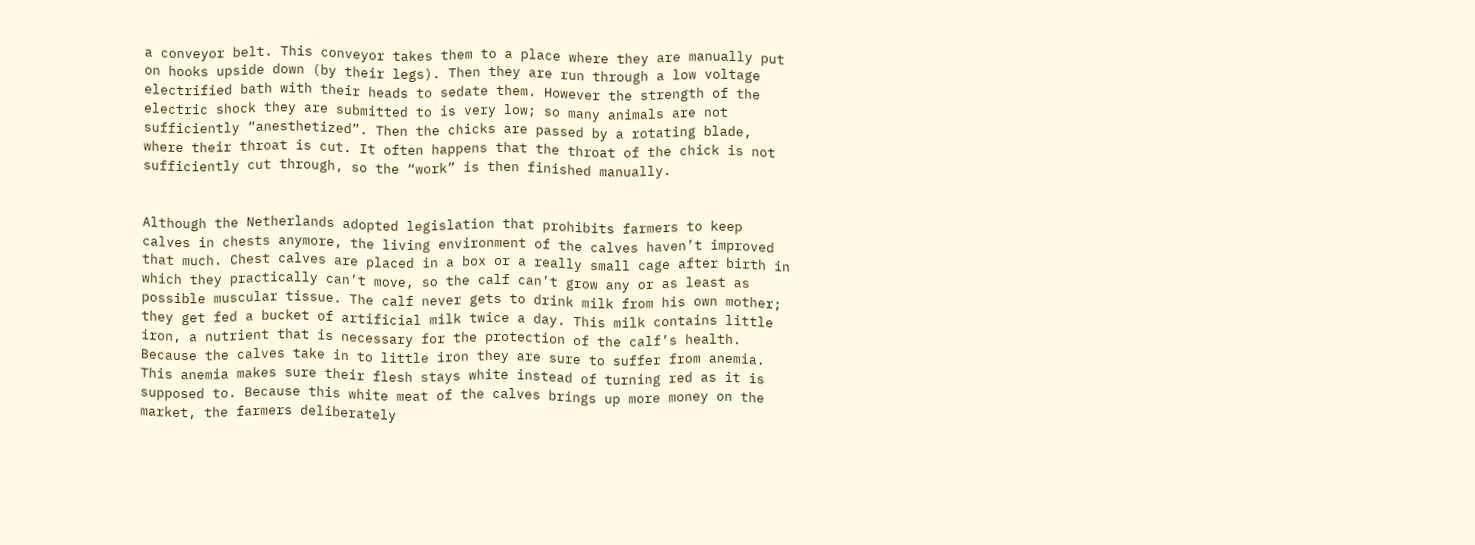a conveyor belt. This conveyor takes them to a place where they are manually put on hooks upside down (by their legs). Then they are run through a low voltage electrified bath with their heads to sedate them. However the strength of the electric shock they are submitted to is very low; so many animals are not sufficiently “anesthetized”. Then the chicks are passed by a rotating blade, where their throat is cut. It often happens that the throat of the chick is not sufficiently cut through, so the “work” is then finished manually.


Although the Netherlands adopted legislation that prohibits farmers to keep calves in chests anymore, the living environment of the calves haven’t improved that much. Chest calves are placed in a box or a really small cage after birth in which they practically can’t move, so the calf can’t grow any or as least as possible muscular tissue. The calf never gets to drink milk from his own mother; they get fed a bucket of artificial milk twice a day. This milk contains little iron, a nutrient that is necessary for the protection of the calf’s health. Because the calves take in to little iron they are sure to suffer from anemia. This anemia makes sure their flesh stays white instead of turning red as it is supposed to. Because this white meat of the calves brings up more money on the market, the farmers deliberately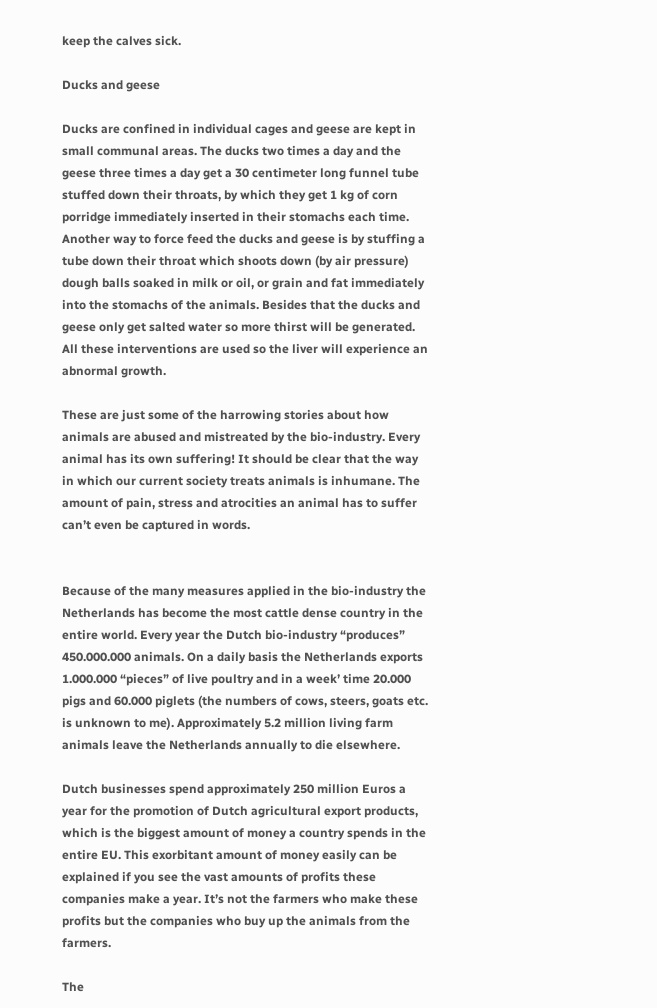keep the calves sick.

Ducks and geese

Ducks are confined in individual cages and geese are kept in small communal areas. The ducks two times a day and the geese three times a day get a 30 centimeter long funnel tube stuffed down their throats, by which they get 1 kg of corn porridge immediately inserted in their stomachs each time. Another way to force feed the ducks and geese is by stuffing a tube down their throat which shoots down (by air pressure) dough balls soaked in milk or oil, or grain and fat immediately into the stomachs of the animals. Besides that the ducks and geese only get salted water so more thirst will be generated. All these interventions are used so the liver will experience an abnormal growth.

These are just some of the harrowing stories about how animals are abused and mistreated by the bio-industry. Every animal has its own suffering! It should be clear that the way in which our current society treats animals is inhumane. The amount of pain, stress and atrocities an animal has to suffer can’t even be captured in words.


Because of the many measures applied in the bio-industry the Netherlands has become the most cattle dense country in the entire world. Every year the Dutch bio-industry “produces” 450.000.000 animals. On a daily basis the Netherlands exports 1.000.000 “pieces” of live poultry and in a week’ time 20.000 pigs and 60.000 piglets (the numbers of cows, steers, goats etc. is unknown to me). Approximately 5.2 million living farm animals leave the Netherlands annually to die elsewhere.

Dutch businesses spend approximately 250 million Euros a year for the promotion of Dutch agricultural export products, which is the biggest amount of money a country spends in the entire EU. This exorbitant amount of money easily can be explained if you see the vast amounts of profits these companies make a year. It’s not the farmers who make these profits but the companies who buy up the animals from the farmers.

The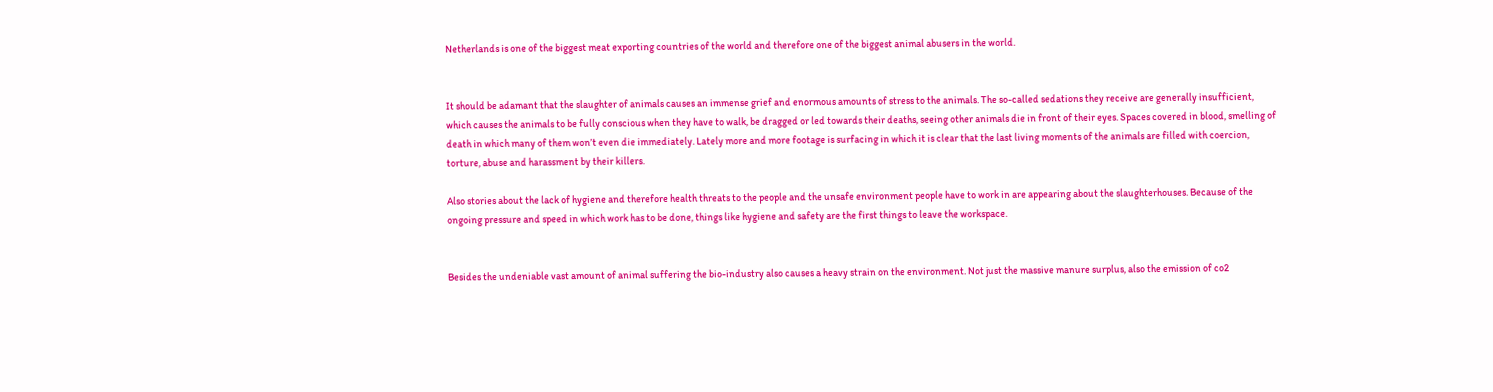Netherlands is one of the biggest meat exporting countries of the world and therefore one of the biggest animal abusers in the world.


It should be adamant that the slaughter of animals causes an immense grief and enormous amounts of stress to the animals. The so-called sedations they receive are generally insufficient, which causes the animals to be fully conscious when they have to walk, be dragged or led towards their deaths, seeing other animals die in front of their eyes. Spaces covered in blood, smelling of death in which many of them won’t even die immediately. Lately more and more footage is surfacing in which it is clear that the last living moments of the animals are filled with coercion, torture, abuse and harassment by their killers.

Also stories about the lack of hygiene and therefore health threats to the people and the unsafe environment people have to work in are appearing about the slaughterhouses. Because of the ongoing pressure and speed in which work has to be done, things like hygiene and safety are the first things to leave the workspace.


Besides the undeniable vast amount of animal suffering the bio-industry also causes a heavy strain on the environment. Not just the massive manure surplus, also the emission of co2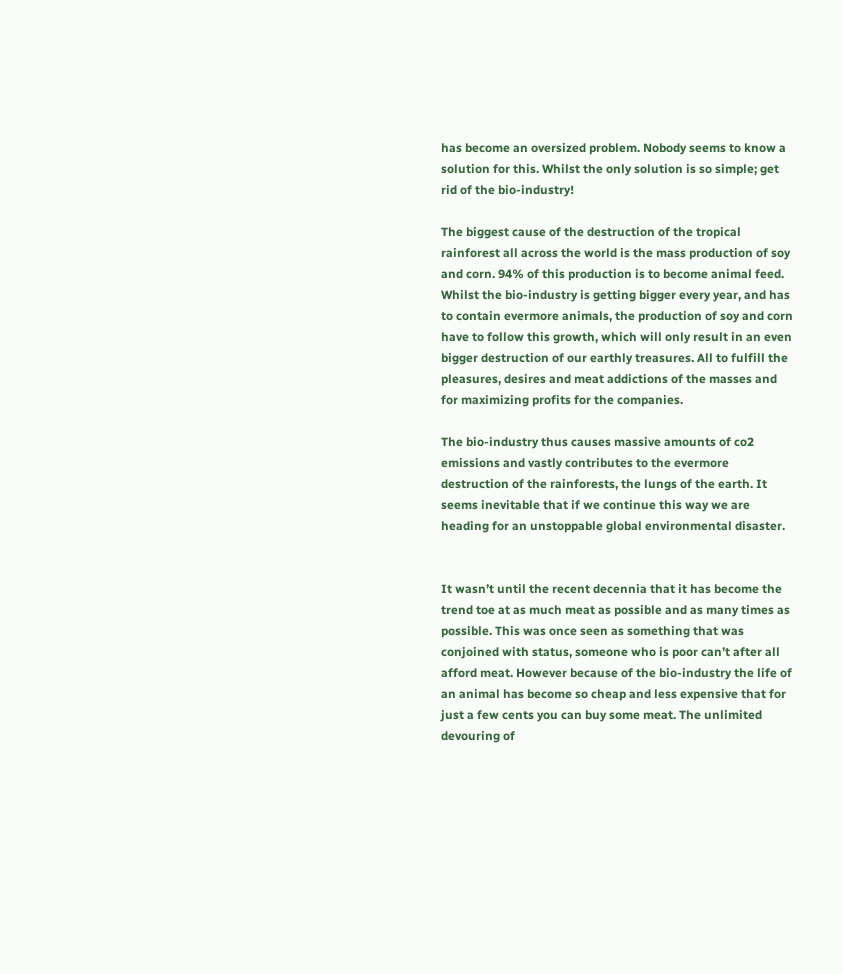has become an oversized problem. Nobody seems to know a solution for this. Whilst the only solution is so simple; get rid of the bio-industry!

The biggest cause of the destruction of the tropical rainforest all across the world is the mass production of soy and corn. 94% of this production is to become animal feed. Whilst the bio-industry is getting bigger every year, and has to contain evermore animals, the production of soy and corn have to follow this growth, which will only result in an even bigger destruction of our earthly treasures. All to fulfill the pleasures, desires and meat addictions of the masses and for maximizing profits for the companies.

The bio-industry thus causes massive amounts of co2 emissions and vastly contributes to the evermore destruction of the rainforests, the lungs of the earth. It seems inevitable that if we continue this way we are heading for an unstoppable global environmental disaster.


It wasn’t until the recent decennia that it has become the trend toe at as much meat as possible and as many times as possible. This was once seen as something that was conjoined with status, someone who is poor can’t after all afford meat. However because of the bio-industry the life of an animal has become so cheap and less expensive that for just a few cents you can buy some meat. The unlimited devouring of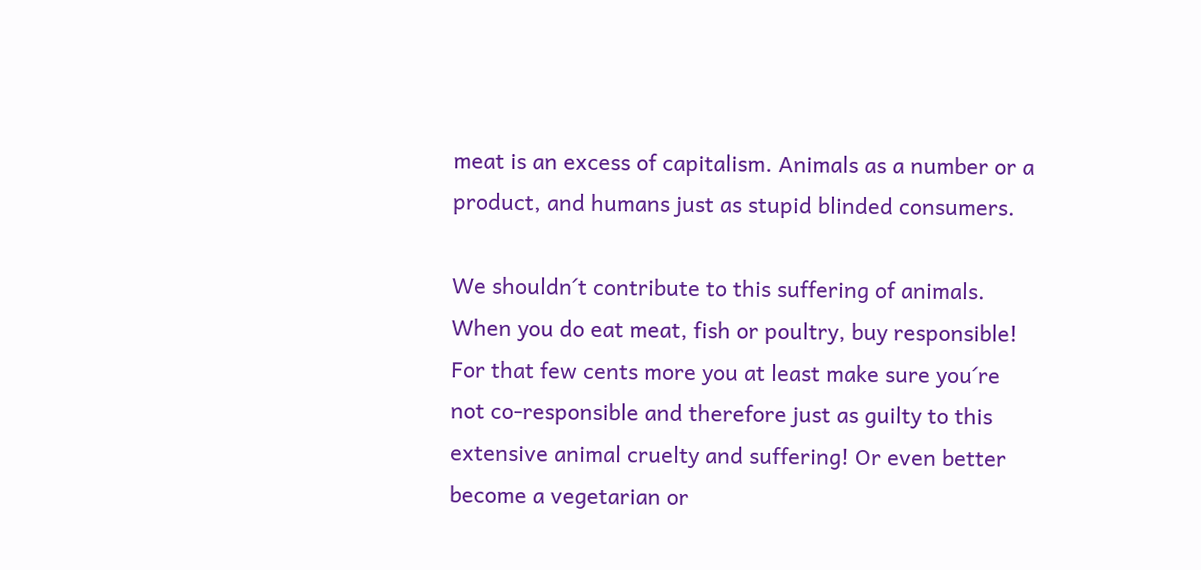meat is an excess of capitalism. Animals as a number or a product, and humans just as stupid blinded consumers.

We shouldn´t contribute to this suffering of animals. When you do eat meat, fish or poultry, buy responsible! For that few cents more you at least make sure you´re not co-responsible and therefore just as guilty to this extensive animal cruelty and suffering! Or even better become a vegetarian or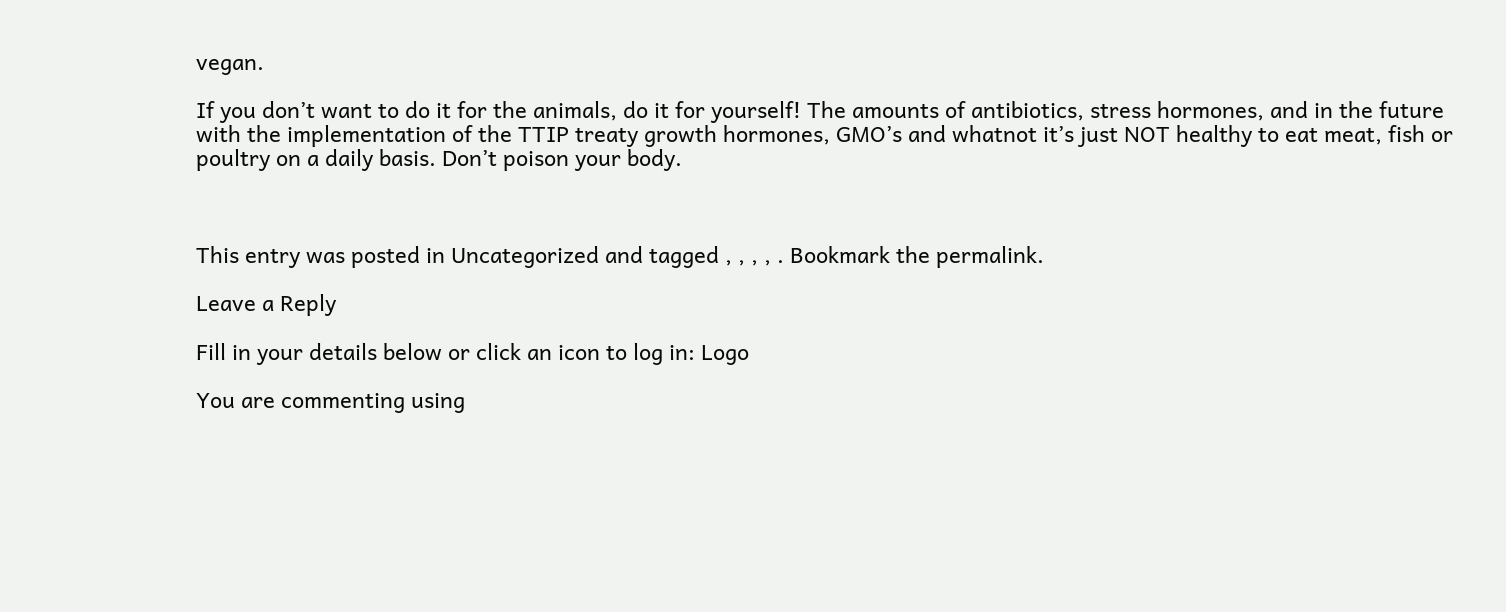vegan.

If you don’t want to do it for the animals, do it for yourself! The amounts of antibiotics, stress hormones, and in the future with the implementation of the TTIP treaty growth hormones, GMO’s and whatnot it’s just NOT healthy to eat meat, fish or poultry on a daily basis. Don’t poison your body.



This entry was posted in Uncategorized and tagged , , , , . Bookmark the permalink.

Leave a Reply

Fill in your details below or click an icon to log in: Logo

You are commenting using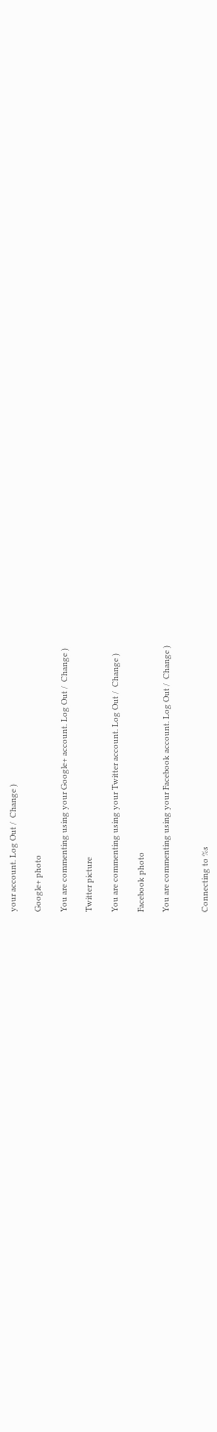your account. Log Out /  Change )

Google+ photo

You are commenting using your Google+ account. Log Out /  Change )

Twitter picture

You are commenting using your Twitter account. Log Out /  Change )

Facebook photo

You are commenting using your Facebook account. Log Out /  Change )


Connecting to %s